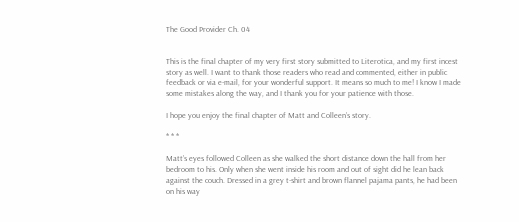The Good Provider Ch. 04


This is the final chapter of my very first story submitted to Literotica, and my first incest story as well. I want to thank those readers who read and commented, either in public feedback or via e-mail, for your wonderful support. It means so much to me! I know I made some mistakes along the way, and I thank you for your patience with those.

I hope you enjoy the final chapter of Matt and Colleen’s story.

* * *

Matt’s eyes followed Colleen as she walked the short distance down the hall from her bedroom to his. Only when she went inside his room and out of sight did he lean back against the couch. Dressed in a grey t-shirt and brown flannel pajama pants, he had been on his way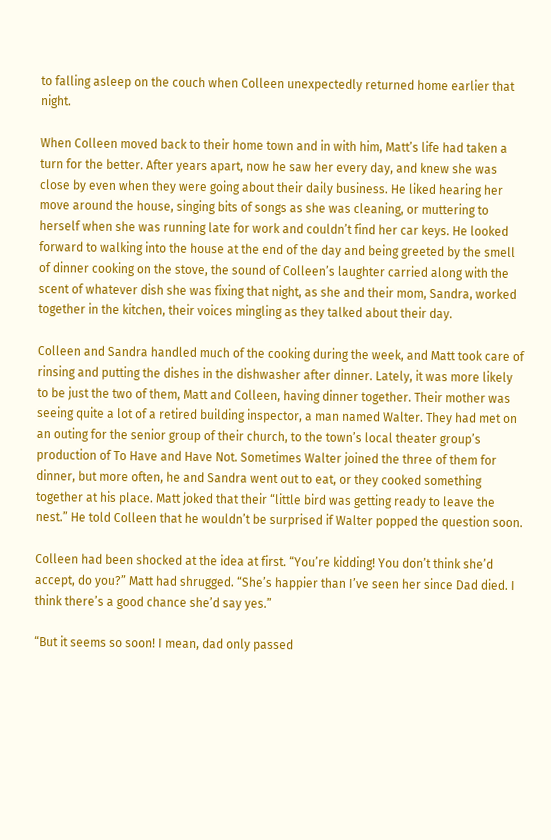to falling asleep on the couch when Colleen unexpectedly returned home earlier that night.

When Colleen moved back to their home town and in with him, Matt’s life had taken a turn for the better. After years apart, now he saw her every day, and knew she was close by even when they were going about their daily business. He liked hearing her move around the house, singing bits of songs as she was cleaning, or muttering to herself when she was running late for work and couldn’t find her car keys. He looked forward to walking into the house at the end of the day and being greeted by the smell of dinner cooking on the stove, the sound of Colleen’s laughter carried along with the scent of whatever dish she was fixing that night, as she and their mom, Sandra, worked together in the kitchen, their voices mingling as they talked about their day.

Colleen and Sandra handled much of the cooking during the week, and Matt took care of rinsing and putting the dishes in the dishwasher after dinner. Lately, it was more likely to be just the two of them, Matt and Colleen, having dinner together. Their mother was seeing quite a lot of a retired building inspector, a man named Walter. They had met on an outing for the senior group of their church, to the town’s local theater group’s production of To Have and Have Not. Sometimes Walter joined the three of them for dinner, but more often, he and Sandra went out to eat, or they cooked something together at his place. Matt joked that their “little bird was getting ready to leave the nest.” He told Colleen that he wouldn’t be surprised if Walter popped the question soon.

Colleen had been shocked at the idea at first. “You’re kidding! You don’t think she’d accept, do you?” Matt had shrugged. “She’s happier than I’ve seen her since Dad died. I think there’s a good chance she’d say yes.”

“But it seems so soon! I mean, dad only passed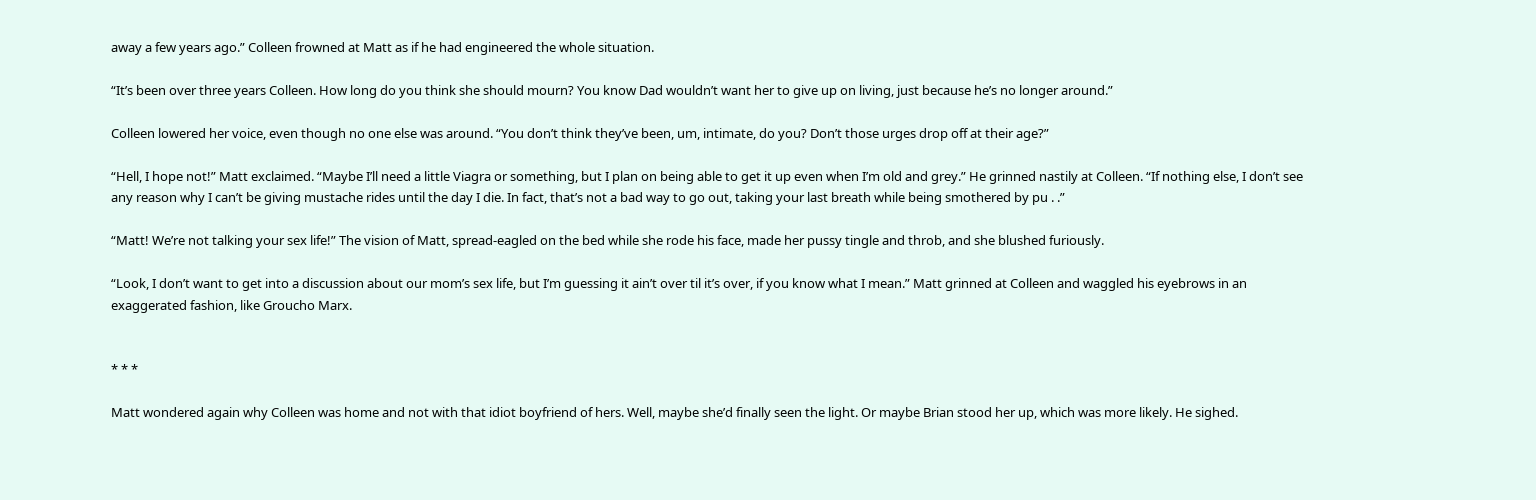away a few years ago.” Colleen frowned at Matt as if he had engineered the whole situation.

“It’s been over three years Colleen. How long do you think she should mourn? You know Dad wouldn’t want her to give up on living, just because he’s no longer around.”

Colleen lowered her voice, even though no one else was around. “You don’t think they’ve been, um, intimate, do you? Don’t those urges drop off at their age?”

“Hell, I hope not!” Matt exclaimed. “Maybe I’ll need a little Viagra or something, but I plan on being able to get it up even when I’m old and grey.” He grinned nastily at Colleen. “If nothing else, I don’t see any reason why I can’t be giving mustache rides until the day I die. In fact, that’s not a bad way to go out, taking your last breath while being smothered by pu . .”

“Matt! We’re not talking your sex life!” The vision of Matt, spread-eagled on the bed while she rode his face, made her pussy tingle and throb, and she blushed furiously.

“Look, I don’t want to get into a discussion about our mom’s sex life, but I’m guessing it ain’t over til it’s over, if you know what I mean.” Matt grinned at Colleen and waggled his eyebrows in an exaggerated fashion, like Groucho Marx.


* * *

Matt wondered again why Colleen was home and not with that idiot boyfriend of hers. Well, maybe she’d finally seen the light. Or maybe Brian stood her up, which was more likely. He sighed.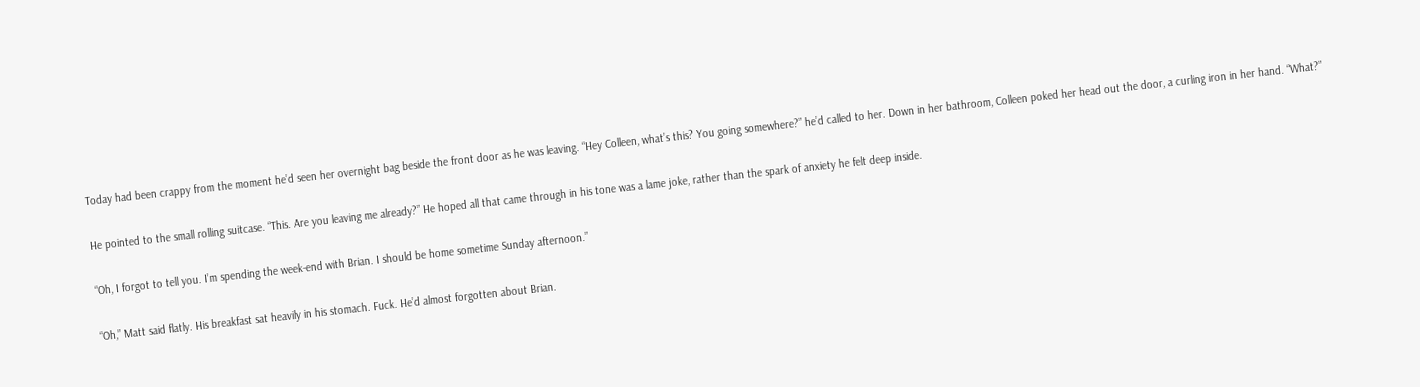Today had been crappy from the moment he’d seen her overnight bag beside the front door as he was leaving. “Hey Colleen, what’s this? You going somewhere?” he’d called to her. Down in her bathroom, Colleen poked her head out the door, a curling iron in her hand. “What?”

He pointed to the small rolling suitcase. “This. Are you leaving me already?” He hoped all that came through in his tone was a lame joke, rather than the spark of anxiety he felt deep inside.

“Oh, I forgot to tell you. I’m spending the week-end with Brian. I should be home sometime Sunday afternoon.”

“Oh,” Matt said flatly. His breakfast sat heavily in his stomach. Fuck. He’d almost forgotten about Brian.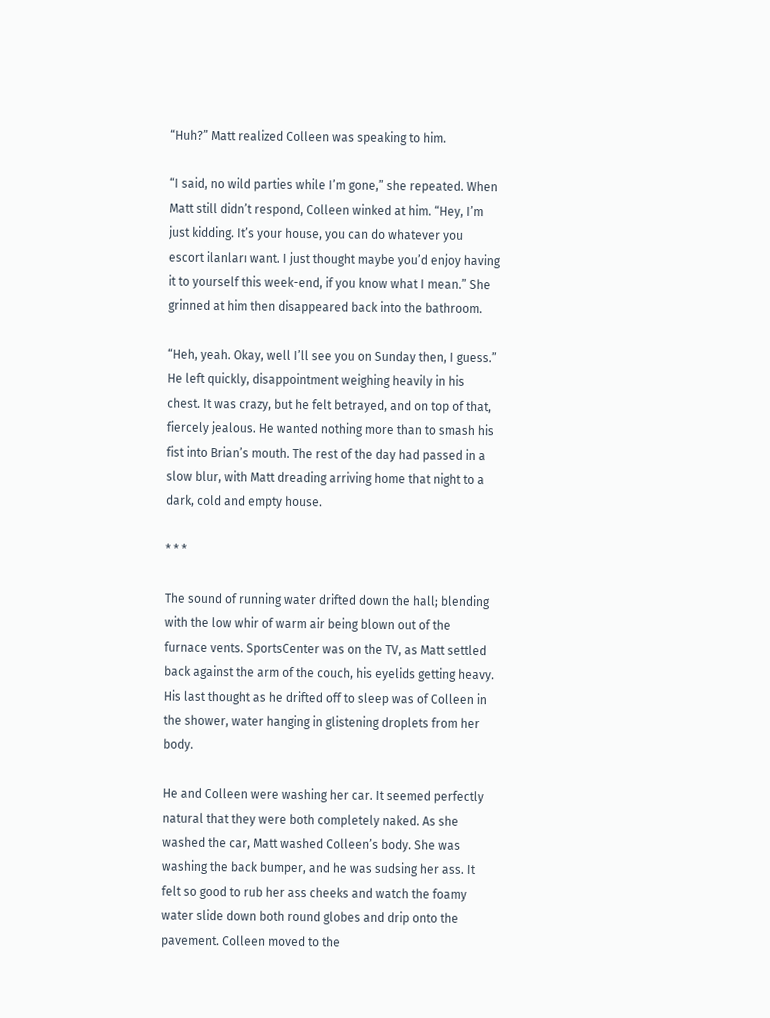“Huh?” Matt realized Colleen was speaking to him.

“I said, no wild parties while I’m gone,” she repeated. When Matt still didn’t respond, Colleen winked at him. “Hey, I’m just kidding. It’s your house, you can do whatever you escort ilanları want. I just thought maybe you’d enjoy having it to yourself this week-end, if you know what I mean.” She grinned at him then disappeared back into the bathroom.

“Heh, yeah. Okay, well I’ll see you on Sunday then, I guess.” He left quickly, disappointment weighing heavily in his chest. It was crazy, but he felt betrayed, and on top of that, fiercely jealous. He wanted nothing more than to smash his fist into Brian’s mouth. The rest of the day had passed in a slow blur, with Matt dreading arriving home that night to a dark, cold and empty house.

* * *

The sound of running water drifted down the hall; blending with the low whir of warm air being blown out of the furnace vents. SportsCenter was on the TV, as Matt settled back against the arm of the couch, his eyelids getting heavy. His last thought as he drifted off to sleep was of Colleen in the shower, water hanging in glistening droplets from her body.

He and Colleen were washing her car. It seemed perfectly natural that they were both completely naked. As she washed the car, Matt washed Colleen’s body. She was washing the back bumper, and he was sudsing her ass. It felt so good to rub her ass cheeks and watch the foamy water slide down both round globes and drip onto the pavement. Colleen moved to the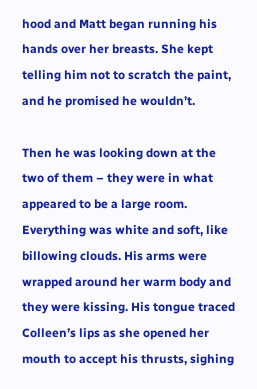hood and Matt began running his hands over her breasts. She kept telling him not to scratch the paint, and he promised he wouldn’t.

Then he was looking down at the two of them – they were in what appeared to be a large room. Everything was white and soft, like billowing clouds. His arms were wrapped around her warm body and they were kissing. His tongue traced Colleen’s lips as she opened her mouth to accept his thrusts, sighing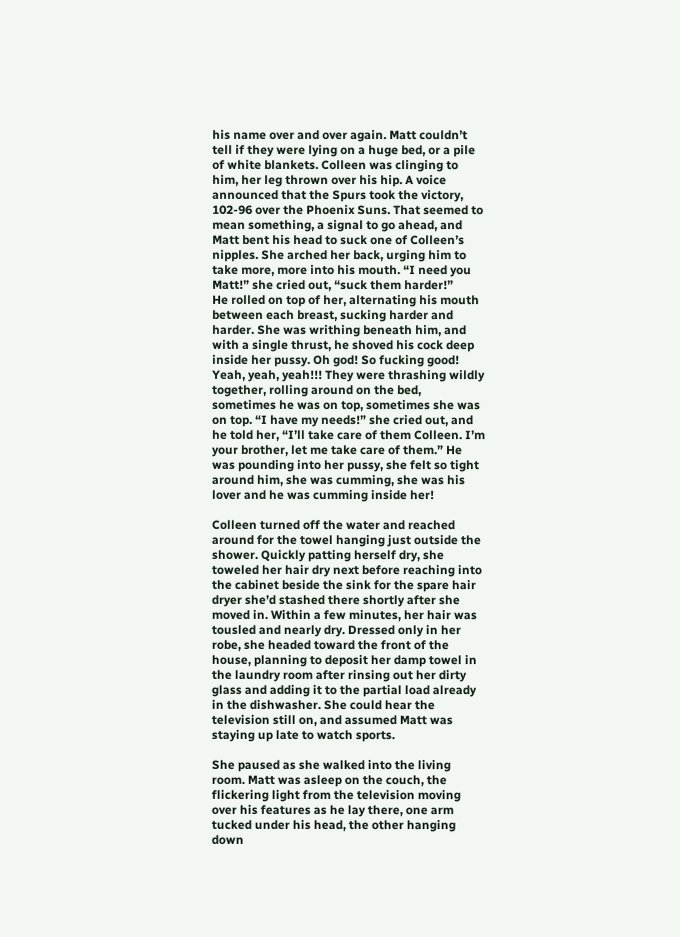his name over and over again. Matt couldn’t tell if they were lying on a huge bed, or a pile of white blankets. Colleen was clinging to him, her leg thrown over his hip. A voice announced that the Spurs took the victory, 102-96 over the Phoenix Suns. That seemed to mean something, a signal to go ahead, and Matt bent his head to suck one of Colleen’s nipples. She arched her back, urging him to take more, more into his mouth. “I need you Matt!” she cried out, “suck them harder!”
He rolled on top of her, alternating his mouth between each breast, sucking harder and harder. She was writhing beneath him, and with a single thrust, he shoved his cock deep inside her pussy. Oh god! So fucking good! Yeah, yeah, yeah!!! They were thrashing wildly together, rolling around on the bed, sometimes he was on top, sometimes she was on top. “I have my needs!” she cried out, and he told her, “I’ll take care of them Colleen. I’m your brother, let me take care of them.” He was pounding into her pussy, she felt so tight around him, she was cumming, she was his lover and he was cumming inside her!

Colleen turned off the water and reached around for the towel hanging just outside the shower. Quickly patting herself dry, she toweled her hair dry next before reaching into the cabinet beside the sink for the spare hair dryer she’d stashed there shortly after she moved in. Within a few minutes, her hair was tousled and nearly dry. Dressed only in her robe, she headed toward the front of the house, planning to deposit her damp towel in the laundry room after rinsing out her dirty glass and adding it to the partial load already in the dishwasher. She could hear the television still on, and assumed Matt was staying up late to watch sports.

She paused as she walked into the living room. Matt was asleep on the couch, the flickering light from the television moving over his features as he lay there, one arm tucked under his head, the other hanging down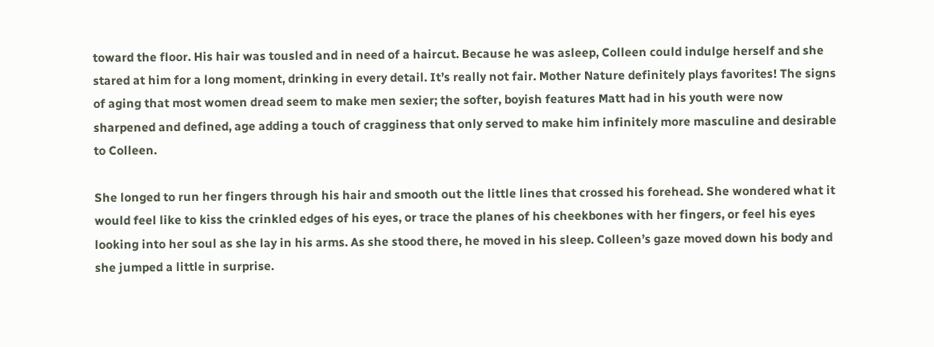toward the floor. His hair was tousled and in need of a haircut. Because he was asleep, Colleen could indulge herself and she stared at him for a long moment, drinking in every detail. It’s really not fair. Mother Nature definitely plays favorites! The signs of aging that most women dread seem to make men sexier; the softer, boyish features Matt had in his youth were now sharpened and defined, age adding a touch of cragginess that only served to make him infinitely more masculine and desirable to Colleen.

She longed to run her fingers through his hair and smooth out the little lines that crossed his forehead. She wondered what it would feel like to kiss the crinkled edges of his eyes, or trace the planes of his cheekbones with her fingers, or feel his eyes looking into her soul as she lay in his arms. As she stood there, he moved in his sleep. Colleen’s gaze moved down his body and she jumped a little in surprise.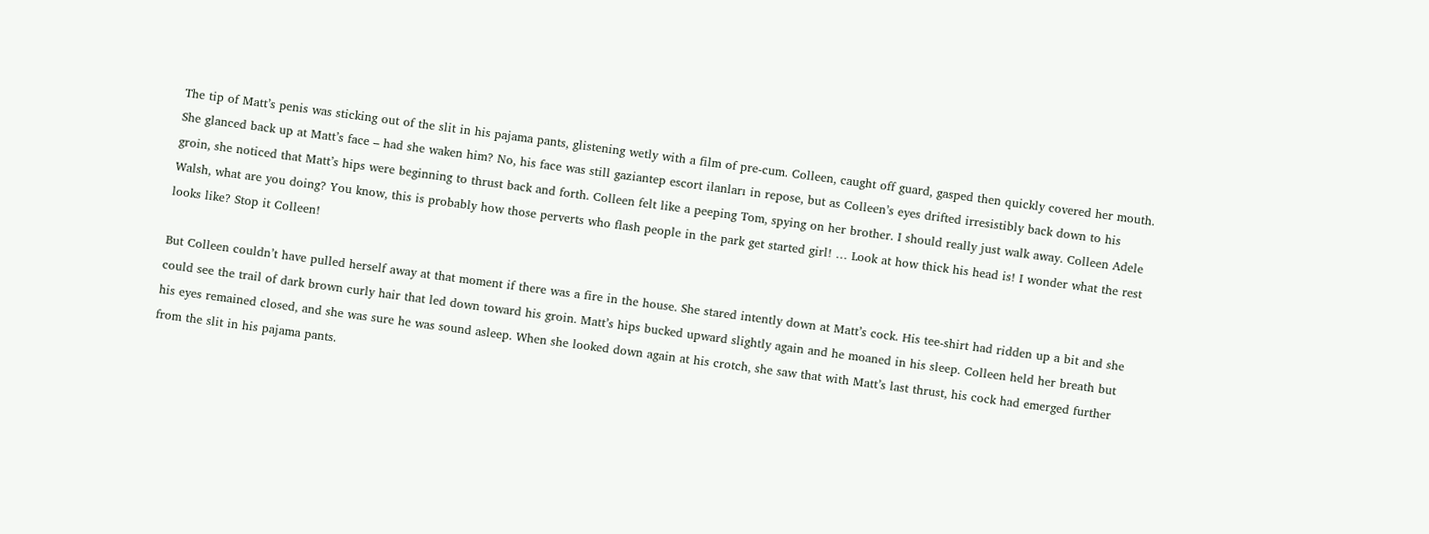The tip of Matt’s penis was sticking out of the slit in his pajama pants, glistening wetly with a film of pre-cum. Colleen, caught off guard, gasped then quickly covered her mouth. She glanced back up at Matt’s face – had she waken him? No, his face was still gaziantep escort ilanları in repose, but as Colleen’s eyes drifted irresistibly back down to his groin, she noticed that Matt’s hips were beginning to thrust back and forth. Colleen felt like a peeping Tom, spying on her brother. I should really just walk away. Colleen Adele Walsh, what are you doing? You know, this is probably how those perverts who flash people in the park get started girl! … Look at how thick his head is! I wonder what the rest looks like? Stop it Colleen!

But Colleen couldn’t have pulled herself away at that moment if there was a fire in the house. She stared intently down at Matt’s cock. His tee-shirt had ridden up a bit and she could see the trail of dark brown curly hair that led down toward his groin. Matt’s hips bucked upward slightly again and he moaned in his sleep. Colleen held her breath but his eyes remained closed, and she was sure he was sound asleep. When she looked down again at his crotch, she saw that with Matt’s last thrust, his cock had emerged further from the slit in his pajama pants.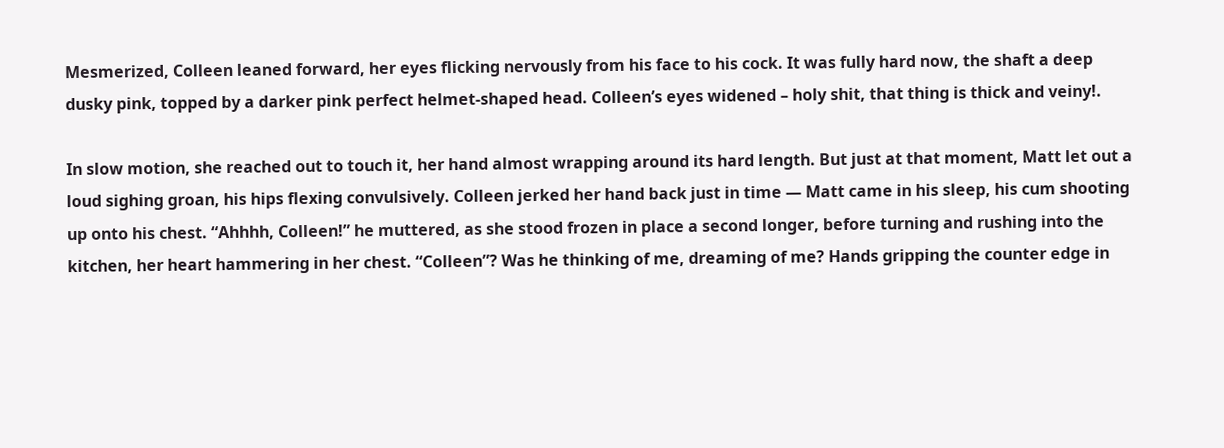Mesmerized, Colleen leaned forward, her eyes flicking nervously from his face to his cock. It was fully hard now, the shaft a deep dusky pink, topped by a darker pink perfect helmet-shaped head. Colleen’s eyes widened – holy shit, that thing is thick and veiny!.

In slow motion, she reached out to touch it, her hand almost wrapping around its hard length. But just at that moment, Matt let out a loud sighing groan, his hips flexing convulsively. Colleen jerked her hand back just in time — Matt came in his sleep, his cum shooting up onto his chest. “Ahhhh, Colleen!” he muttered, as she stood frozen in place a second longer, before turning and rushing into the kitchen, her heart hammering in her chest. “Colleen”? Was he thinking of me, dreaming of me? Hands gripping the counter edge in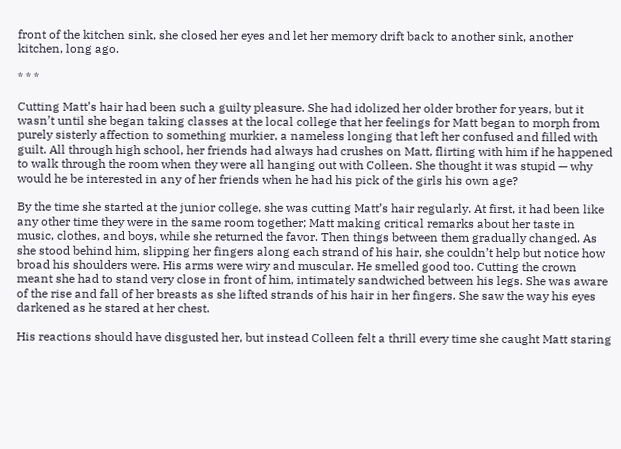front of the kitchen sink, she closed her eyes and let her memory drift back to another sink, another kitchen, long ago.

* * *

Cutting Matt’s hair had been such a guilty pleasure. She had idolized her older brother for years, but it wasn’t until she began taking classes at the local college that her feelings for Matt began to morph from purely sisterly affection to something murkier, a nameless longing that left her confused and filled with guilt. All through high school, her friends had always had crushes on Matt, flirting with him if he happened to walk through the room when they were all hanging out with Colleen. She thought it was stupid — why would he be interested in any of her friends when he had his pick of the girls his own age?

By the time she started at the junior college, she was cutting Matt’s hair regularly. At first, it had been like any other time they were in the same room together; Matt making critical remarks about her taste in music, clothes, and boys, while she returned the favor. Then things between them gradually changed. As she stood behind him, slipping her fingers along each strand of his hair, she couldn’t help but notice how broad his shoulders were. His arms were wiry and muscular. He smelled good too. Cutting the crown meant she had to stand very close in front of him, intimately sandwiched between his legs. She was aware of the rise and fall of her breasts as she lifted strands of his hair in her fingers. She saw the way his eyes darkened as he stared at her chest.

His reactions should have disgusted her, but instead Colleen felt a thrill every time she caught Matt staring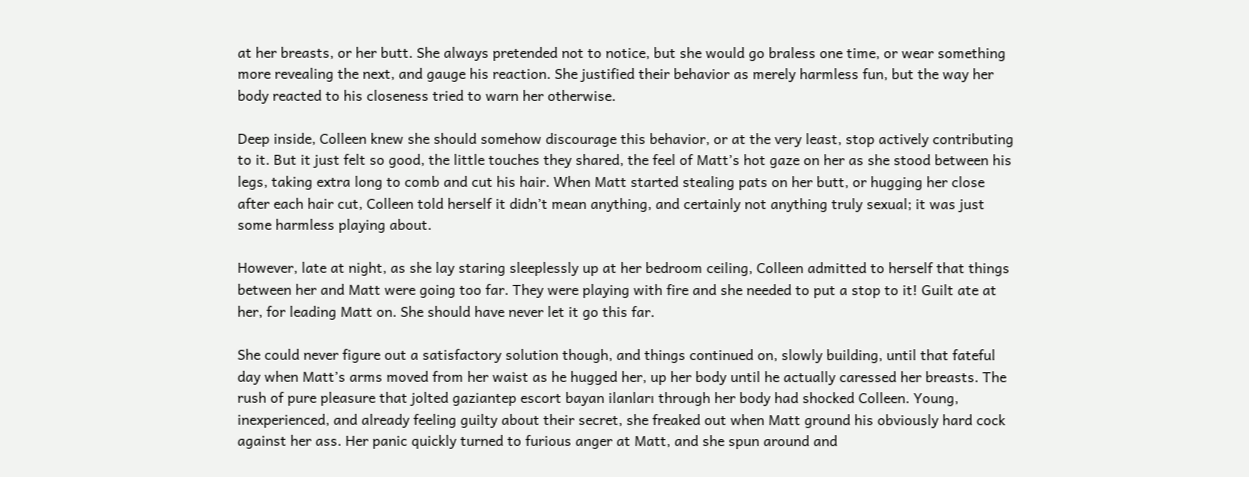at her breasts, or her butt. She always pretended not to notice, but she would go braless one time, or wear something more revealing the next, and gauge his reaction. She justified their behavior as merely harmless fun, but the way her body reacted to his closeness tried to warn her otherwise.

Deep inside, Colleen knew she should somehow discourage this behavior, or at the very least, stop actively contributing to it. But it just felt so good, the little touches they shared, the feel of Matt’s hot gaze on her as she stood between his legs, taking extra long to comb and cut his hair. When Matt started stealing pats on her butt, or hugging her close after each hair cut, Colleen told herself it didn’t mean anything, and certainly not anything truly sexual; it was just some harmless playing about.

However, late at night, as she lay staring sleeplessly up at her bedroom ceiling, Colleen admitted to herself that things between her and Matt were going too far. They were playing with fire and she needed to put a stop to it! Guilt ate at her, for leading Matt on. She should have never let it go this far.

She could never figure out a satisfactory solution though, and things continued on, slowly building, until that fateful day when Matt’s arms moved from her waist as he hugged her, up her body until he actually caressed her breasts. The rush of pure pleasure that jolted gaziantep escort bayan ilanları through her body had shocked Colleen. Young, inexperienced, and already feeling guilty about their secret, she freaked out when Matt ground his obviously hard cock against her ass. Her panic quickly turned to furious anger at Matt, and she spun around and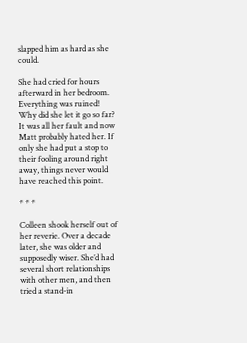slapped him as hard as she could.

She had cried for hours afterward in her bedroom. Everything was ruined! Why did she let it go so far? It was all her fault and now Matt probably hated her. If only she had put a stop to their fooling around right away, things never would have reached this point.

* * *

Colleen shook herself out of her reverie. Over a decade later, she was older and supposedly wiser. She’d had several short relationships with other men, and then tried a stand-in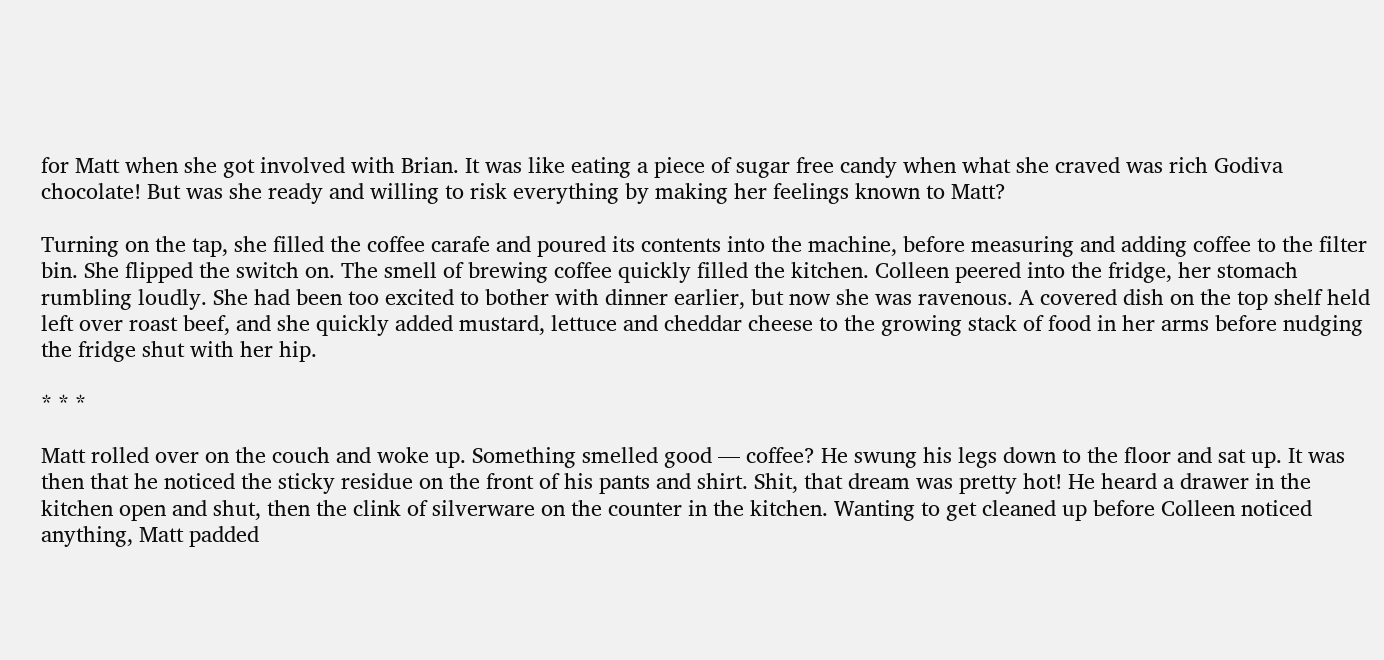for Matt when she got involved with Brian. It was like eating a piece of sugar free candy when what she craved was rich Godiva chocolate! But was she ready and willing to risk everything by making her feelings known to Matt?

Turning on the tap, she filled the coffee carafe and poured its contents into the machine, before measuring and adding coffee to the filter bin. She flipped the switch on. The smell of brewing coffee quickly filled the kitchen. Colleen peered into the fridge, her stomach rumbling loudly. She had been too excited to bother with dinner earlier, but now she was ravenous. A covered dish on the top shelf held left over roast beef, and she quickly added mustard, lettuce and cheddar cheese to the growing stack of food in her arms before nudging the fridge shut with her hip.

* * *

Matt rolled over on the couch and woke up. Something smelled good — coffee? He swung his legs down to the floor and sat up. It was then that he noticed the sticky residue on the front of his pants and shirt. Shit, that dream was pretty hot! He heard a drawer in the kitchen open and shut, then the clink of silverware on the counter in the kitchen. Wanting to get cleaned up before Colleen noticed anything, Matt padded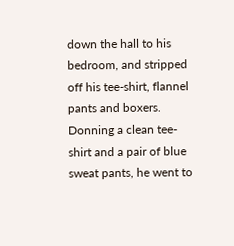down the hall to his bedroom, and stripped off his tee-shirt, flannel pants and boxers. Donning a clean tee-shirt and a pair of blue sweat pants, he went to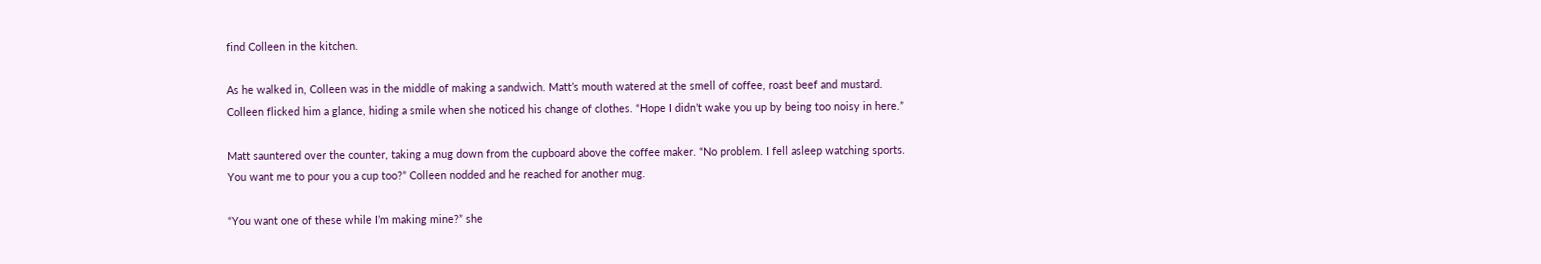find Colleen in the kitchen.

As he walked in, Colleen was in the middle of making a sandwich. Matt’s mouth watered at the smell of coffee, roast beef and mustard. Colleen flicked him a glance, hiding a smile when she noticed his change of clothes. “Hope I didn’t wake you up by being too noisy in here.”

Matt sauntered over the counter, taking a mug down from the cupboard above the coffee maker. “No problem. I fell asleep watching sports. You want me to pour you a cup too?” Colleen nodded and he reached for another mug.

“You want one of these while I’m making mine?” she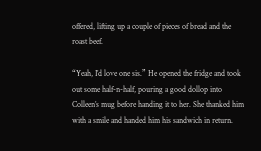offered, lifting up a couple of pieces of bread and the roast beef.

“Yeah, I’d love one sis.” He opened the fridge and took out some half-n-half, pouring a good dollop into Colleen’s mug before handing it to her. She thanked him with a smile and handed him his sandwich in return.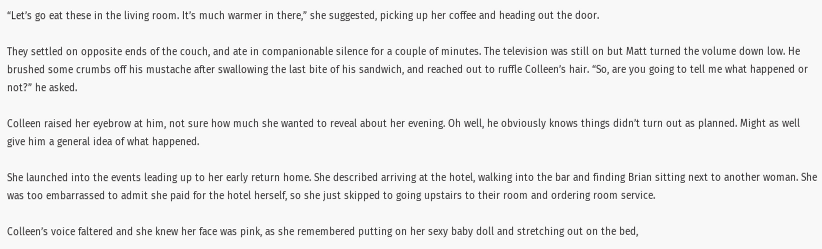“Let’s go eat these in the living room. It’s much warmer in there,” she suggested, picking up her coffee and heading out the door.

They settled on opposite ends of the couch, and ate in companionable silence for a couple of minutes. The television was still on but Matt turned the volume down low. He brushed some crumbs off his mustache after swallowing the last bite of his sandwich, and reached out to ruffle Colleen’s hair. “So, are you going to tell me what happened or not?” he asked.

Colleen raised her eyebrow at him, not sure how much she wanted to reveal about her evening. Oh well, he obviously knows things didn’t turn out as planned. Might as well give him a general idea of what happened.

She launched into the events leading up to her early return home. She described arriving at the hotel, walking into the bar and finding Brian sitting next to another woman. She was too embarrassed to admit she paid for the hotel herself, so she just skipped to going upstairs to their room and ordering room service.

Colleen’s voice faltered and she knew her face was pink, as she remembered putting on her sexy baby doll and stretching out on the bed,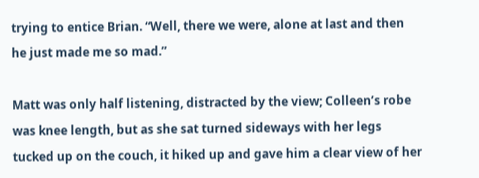trying to entice Brian. “Well, there we were, alone at last and then he just made me so mad.”

Matt was only half listening, distracted by the view; Colleen’s robe was knee length, but as she sat turned sideways with her legs tucked up on the couch, it hiked up and gave him a clear view of her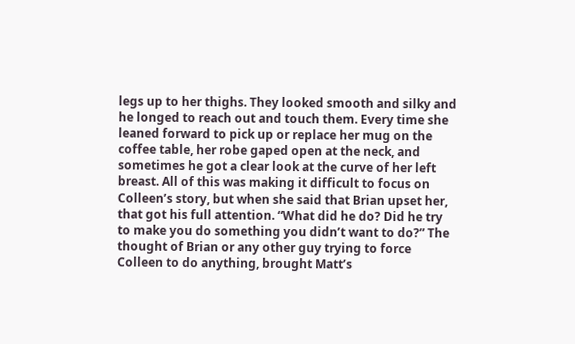legs up to her thighs. They looked smooth and silky and he longed to reach out and touch them. Every time she leaned forward to pick up or replace her mug on the coffee table, her robe gaped open at the neck, and sometimes he got a clear look at the curve of her left breast. All of this was making it difficult to focus on Colleen’s story, but when she said that Brian upset her, that got his full attention. “What did he do? Did he try to make you do something you didn’t want to do?” The thought of Brian or any other guy trying to force Colleen to do anything, brought Matt’s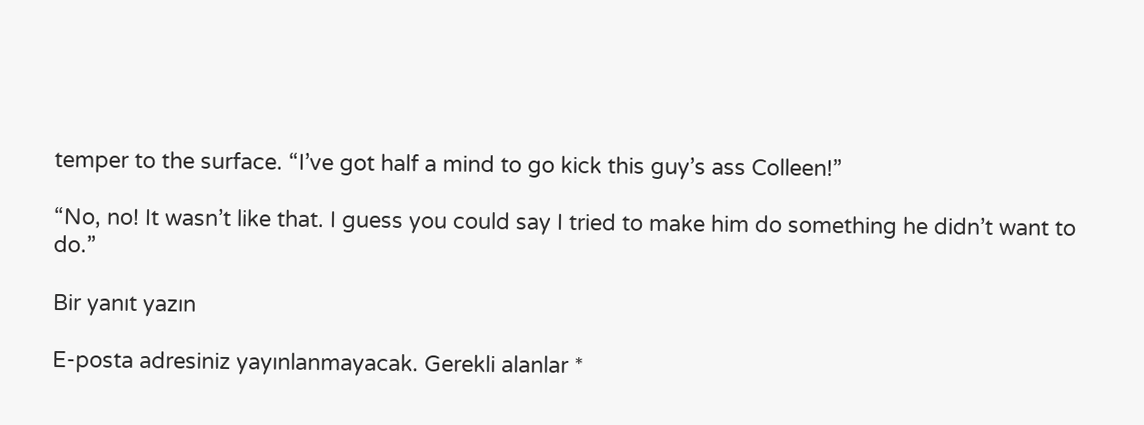temper to the surface. “I’ve got half a mind to go kick this guy’s ass Colleen!”

“No, no! It wasn’t like that. I guess you could say I tried to make him do something he didn’t want to do.”

Bir yanıt yazın

E-posta adresiniz yayınlanmayacak. Gerekli alanlar *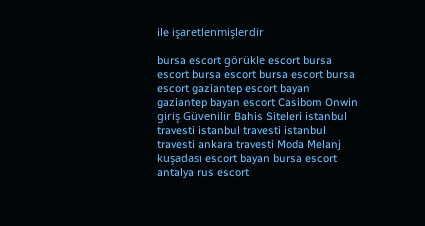ile işaretlenmişlerdir

bursa escort görükle escort bursa escort bursa escort bursa escort bursa escort gaziantep escort bayan gaziantep bayan escort Casibom Onwin giriş Güvenilir Bahis Siteleri istanbul travesti istanbul travesti istanbul travesti ankara travesti Moda Melanj kuşadası escort bayan bursa escort antalya rus escort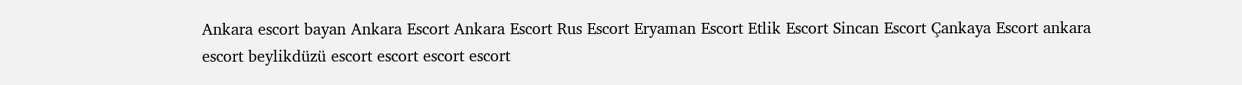Ankara escort bayan Ankara Escort Ankara Escort Rus Escort Eryaman Escort Etlik Escort Sincan Escort Çankaya Escort ankara escort beylikdüzü escort escort escort escort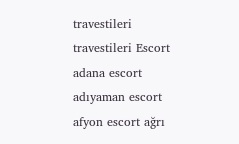travestileri travestileri Escort adana escort adıyaman escort afyon escort ağrı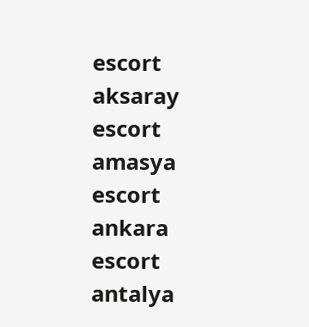escort aksaray escort amasya escort ankara escort antalya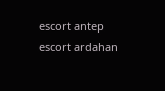escort antep escort ardahan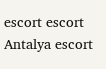escort escort Antalya escort